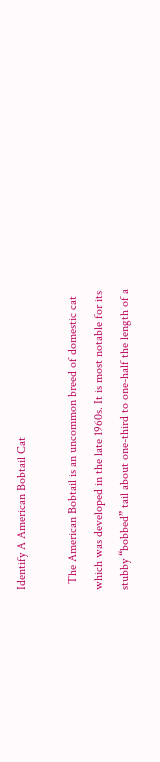Identify A American Bobtail Cat

  The American Bobtail is an uncommon breed of domestic cat which was developed in the late 1960s. It is most notable for its stubby “bobbed” tail about one-third to one-half the length of a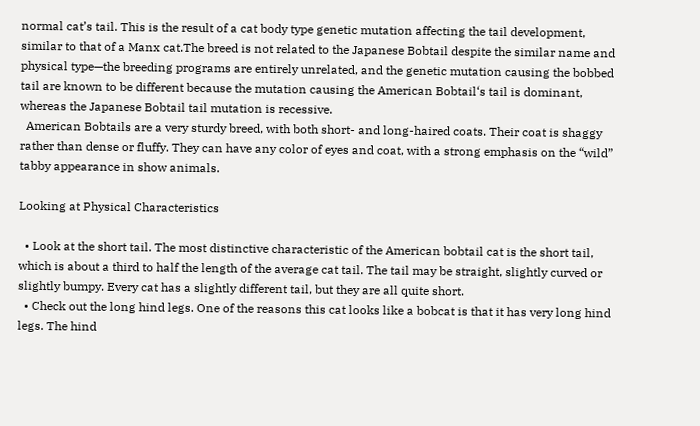normal cat’s tail. This is the result of a cat body type genetic mutation affecting the tail development, similar to that of a Manx cat.The breed is not related to the Japanese Bobtail despite the similar name and physical type—the breeding programs are entirely unrelated, and the genetic mutation causing the bobbed tail are known to be different because the mutation causing the American Bobtail‘s tail is dominant, whereas the Japanese Bobtail tail mutation is recessive.
  American Bobtails are a very sturdy breed, with both short- and long-haired coats. Their coat is shaggy rather than dense or fluffy. They can have any color of eyes and coat, with a strong emphasis on the “wild” tabby appearance in show animals.

Looking at Physical Characteristics

  • Look at the short tail. The most distinctive characteristic of the American bobtail cat is the short tail, which is about a third to half the length of the average cat tail. The tail may be straight, slightly curved or slightly bumpy. Every cat has a slightly different tail, but they are all quite short.
  • Check out the long hind legs. One of the reasons this cat looks like a bobcat is that it has very long hind legs. The hind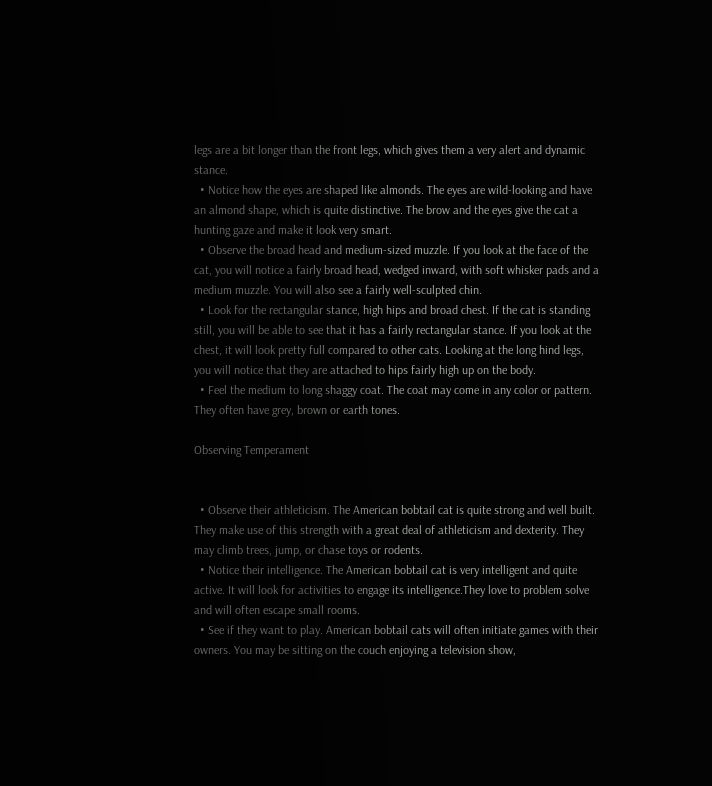legs are a bit longer than the front legs, which gives them a very alert and dynamic stance.
  • Notice how the eyes are shaped like almonds. The eyes are wild-looking and have an almond shape, which is quite distinctive. The brow and the eyes give the cat a hunting gaze and make it look very smart.
  • Observe the broad head and medium-sized muzzle. If you look at the face of the cat, you will notice a fairly broad head, wedged inward, with soft whisker pads and a medium muzzle. You will also see a fairly well-sculpted chin.
  • Look for the rectangular stance, high hips and broad chest. If the cat is standing still, you will be able to see that it has a fairly rectangular stance. If you look at the chest, it will look pretty full compared to other cats. Looking at the long hind legs, you will notice that they are attached to hips fairly high up on the body.
  • Feel the medium to long shaggy coat. The coat may come in any color or pattern. They often have grey, brown or earth tones.

Observing Temperament


  • Observe their athleticism. The American bobtail cat is quite strong and well built. They make use of this strength with a great deal of athleticism and dexterity. They may climb trees, jump, or chase toys or rodents.
  • Notice their intelligence. The American bobtail cat is very intelligent and quite active. It will look for activities to engage its intelligence.They love to problem solve and will often escape small rooms.
  • See if they want to play. American bobtail cats will often initiate games with their owners. You may be sitting on the couch enjoying a television show,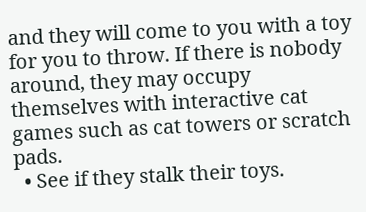and they will come to you with a toy for you to throw. If there is nobody around, they may occupy themselves with interactive cat games such as cat towers or scratch pads.
  • See if they stalk their toys.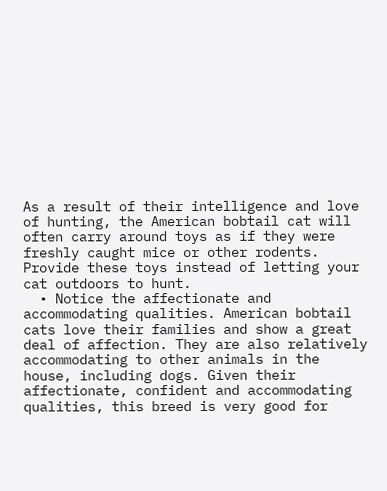As a result of their intelligence and love of hunting, the American bobtail cat will often carry around toys as if they were freshly caught mice or other rodents. Provide these toys instead of letting your cat outdoors to hunt.
  • Notice the affectionate and accommodating qualities. American bobtail cats love their families and show a great deal of affection. They are also relatively accommodating to other animals in the house, including dogs. Given their affectionate, confident and accommodating qualities, this breed is very good for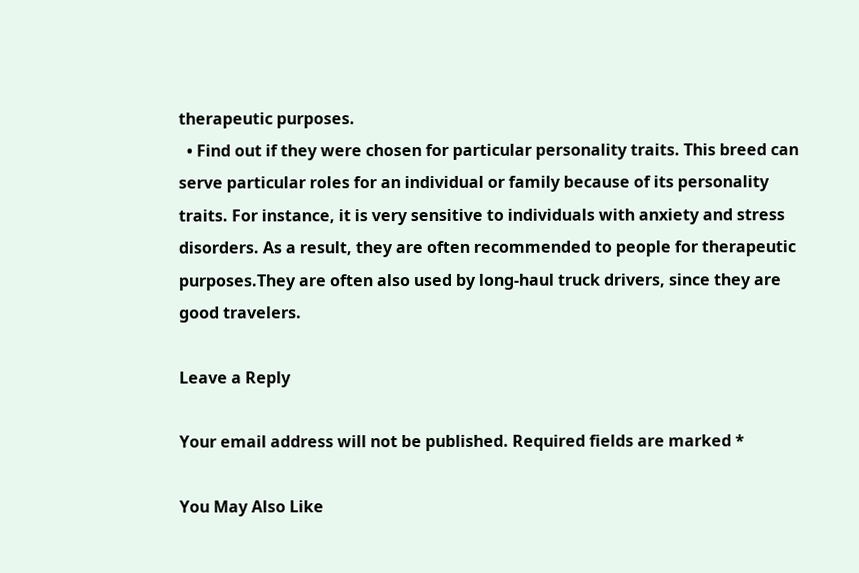therapeutic purposes.
  • Find out if they were chosen for particular personality traits. This breed can serve particular roles for an individual or family because of its personality traits. For instance, it is very sensitive to individuals with anxiety and stress disorders. As a result, they are often recommended to people for therapeutic purposes.They are often also used by long-haul truck drivers, since they are good travelers.

Leave a Reply

Your email address will not be published. Required fields are marked *

You May Also Like